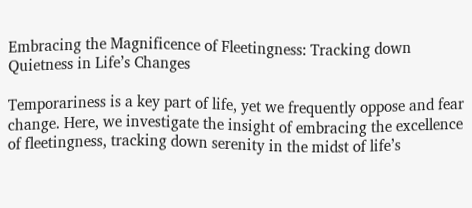Embracing the Magnificence of Fleetingness: Tracking down Quietness in Life’s Changes

Temporariness is a key part of life, yet we frequently oppose and fear change. Here, we investigate the insight of embracing the excellence of fleetingness, tracking down serenity in the midst of life’s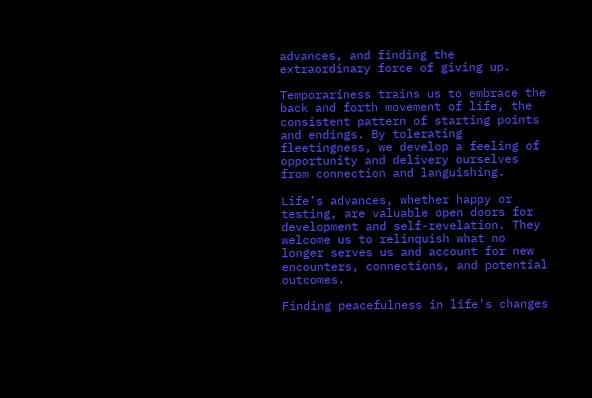advances, and finding the extraordinary force of giving up.

Temporariness trains us to embrace the back and forth movement of life, the consistent pattern of starting points and endings. By tolerating fleetingness, we develop a feeling of opportunity and delivery ourselves from connection and languishing.

Life’s advances, whether happy or testing, are valuable open doors for development and self-revelation. They welcome us to relinquish what no longer serves us and account for new encounters, connections, and potential outcomes.

Finding peacefulness in life’s changes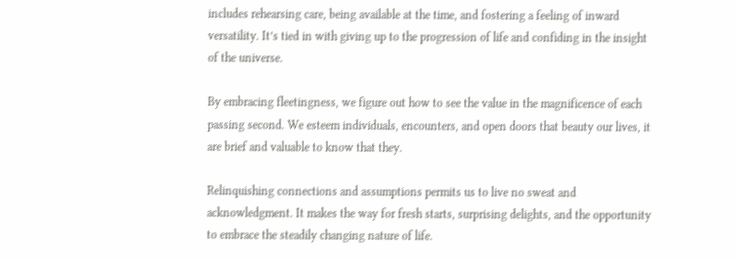includes rehearsing care, being available at the time, and fostering a feeling of inward versatility. It’s tied in with giving up to the progression of life and confiding in the insight of the universe.

By embracing fleetingness, we figure out how to see the value in the magnificence of each passing second. We esteem individuals, encounters, and open doors that beauty our lives, it are brief and valuable to know that they.

Relinquishing connections and assumptions permits us to live no sweat and acknowledgment. It makes the way for fresh starts, surprising delights, and the opportunity to embrace the steadily changing nature of life.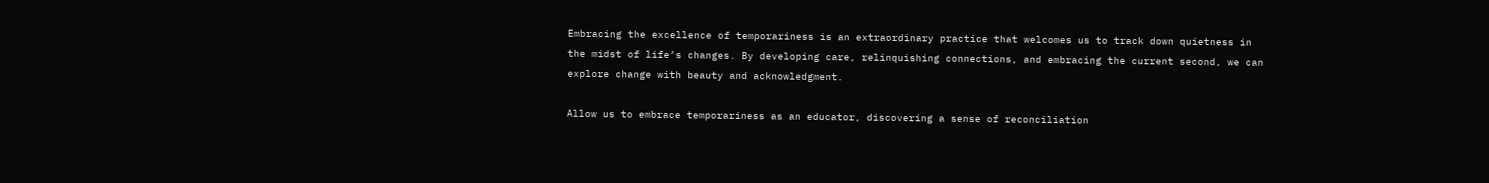Embracing the excellence of temporariness is an extraordinary practice that welcomes us to track down quietness in the midst of life’s changes. By developing care, relinquishing connections, and embracing the current second, we can explore change with beauty and acknowledgment.

Allow us to embrace temporariness as an educator, discovering a sense of reconciliation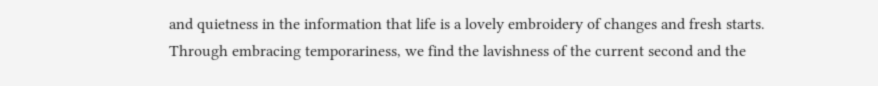and quietness in the information that life is a lovely embroidery of changes and fresh starts. Through embracing temporariness, we find the lavishness of the current second and the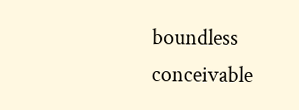boundless conceivable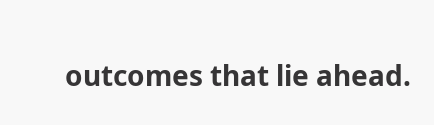outcomes that lie ahead.